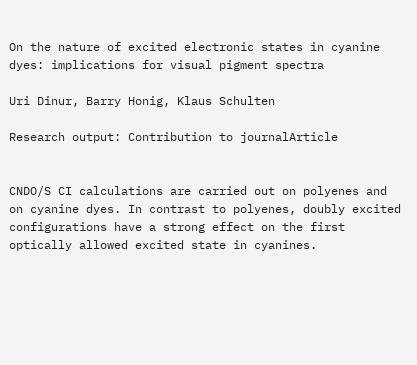On the nature of excited electronic states in cyanine dyes: implications for visual pigment spectra

Uri Dinur, Barry Honig, Klaus Schulten

Research output: Contribution to journalArticle


CNDO/S CI calculations are carried out on polyenes and on cyanine dyes. In contrast to polyenes, doubly excited configurations have a strong effect on the first optically allowed excited state in cyanines.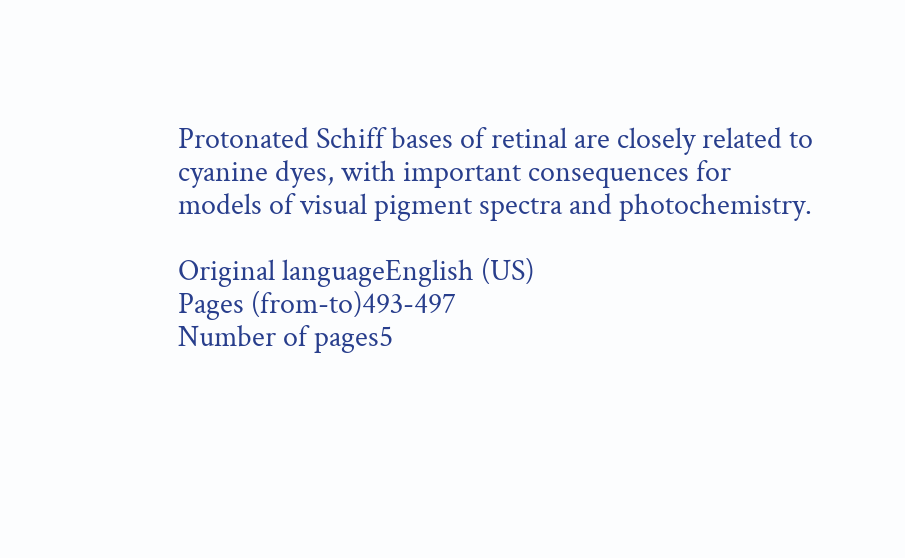Protonated Schiff bases of retinal are closely related to cyanine dyes, with important consequences for models of visual pigment spectra and photochemistry.

Original languageEnglish (US)
Pages (from-to)493-497
Number of pages5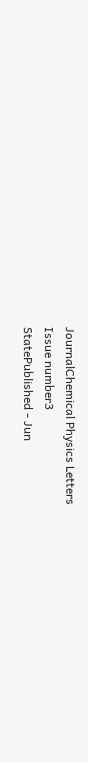JournalChemical Physics Letters
Issue number3
StatePublished - Jun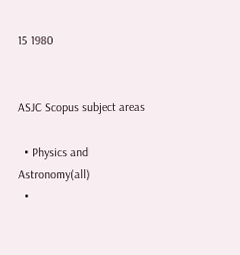15 1980


ASJC Scopus subject areas

  • Physics and Astronomy(all)
  •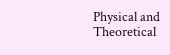Physical and Theoretical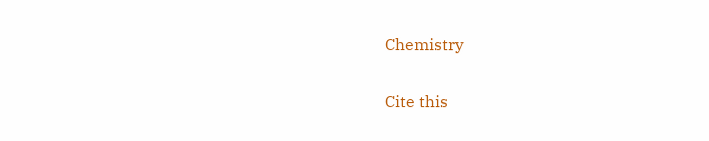Chemistry

Cite this